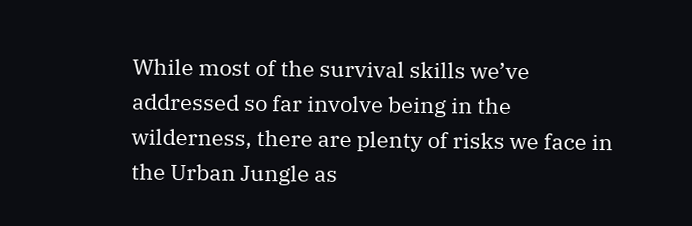While most of the survival skills we’ve addressed so far involve being in the wilderness, there are plenty of risks we face in the Urban Jungle as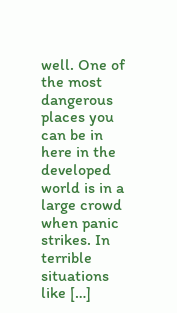well. One of the most dangerous places you can be in here in the developed world is in a large crowd when panic strikes. In terrible situations like […]